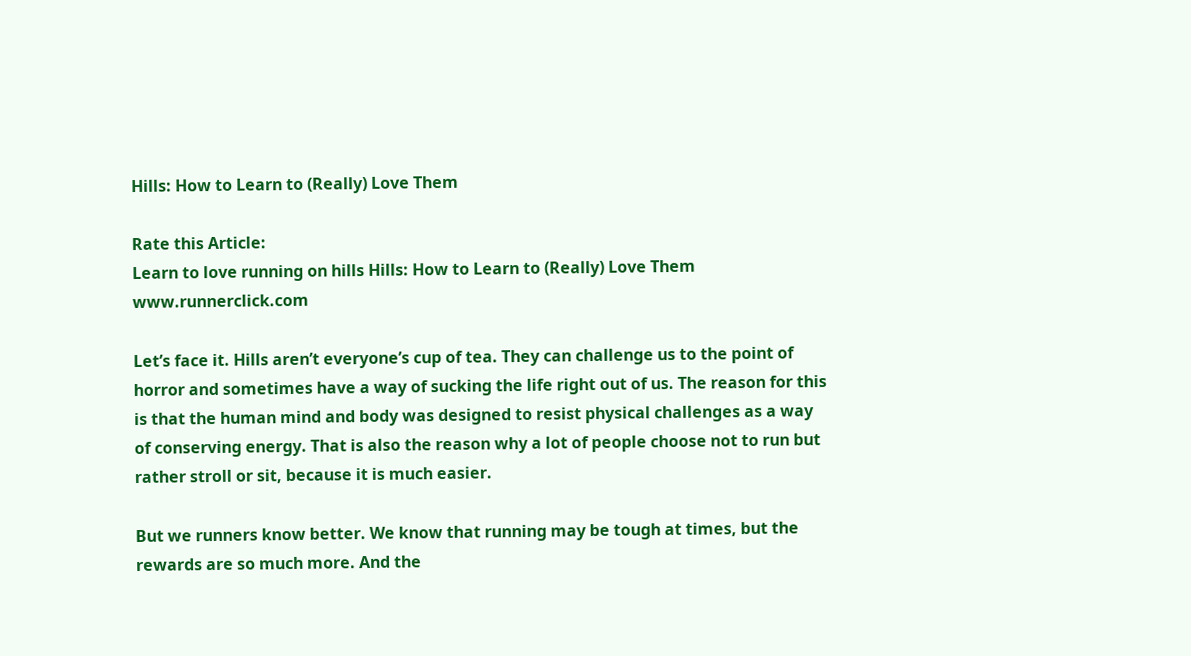Hills: How to Learn to (Really) Love Them

Rate this Article:
Learn to love running on hills Hills: How to Learn to (Really) Love Them www.runnerclick.com

Let’s face it. Hills aren’t everyone’s cup of tea. They can challenge us to the point of horror and sometimes have a way of sucking the life right out of us. The reason for this is that the human mind and body was designed to resist physical challenges as a way of conserving energy. That is also the reason why a lot of people choose not to run but rather stroll or sit, because it is much easier.

But we runners know better. We know that running may be tough at times, but the rewards are so much more. And the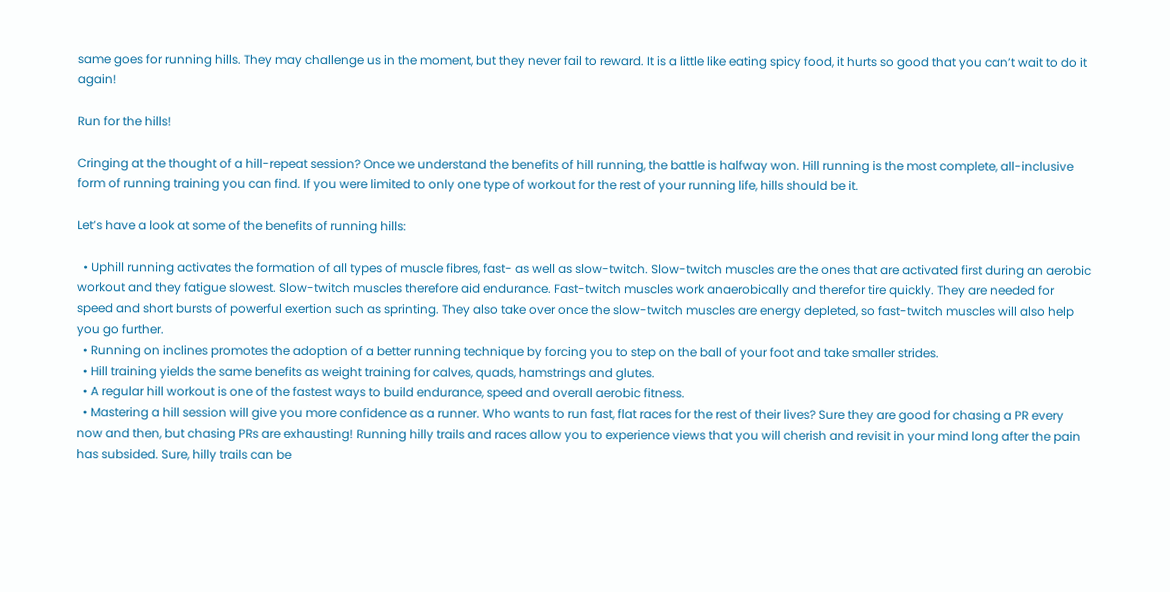same goes for running hills. They may challenge us in the moment, but they never fail to reward. It is a little like eating spicy food, it hurts so good that you can’t wait to do it again!

Run for the hills!

Cringing at the thought of a hill-repeat session? Once we understand the benefits of hill running, the battle is halfway won. Hill running is the most complete, all-inclusive form of running training you can find. If you were limited to only one type of workout for the rest of your running life, hills should be it.

Let’s have a look at some of the benefits of running hills:

  • Uphill running activates the formation of all types of muscle fibres, fast- as well as slow-twitch. Slow-twitch muscles are the ones that are activated first during an aerobic workout and they fatigue slowest. Slow-twitch muscles therefore aid endurance. Fast-twitch muscles work anaerobically and therefor tire quickly. They are needed for speed and short bursts of powerful exertion such as sprinting. They also take over once the slow-twitch muscles are energy depleted, so fast-twitch muscles will also help you go further.
  • Running on inclines promotes the adoption of a better running technique by forcing you to step on the ball of your foot and take smaller strides.
  • Hill training yields the same benefits as weight training for calves, quads, hamstrings and glutes.
  • A regular hill workout is one of the fastest ways to build endurance, speed and overall aerobic fitness.
  • Mastering a hill session will give you more confidence as a runner. Who wants to run fast, flat races for the rest of their lives? Sure they are good for chasing a PR every now and then, but chasing PRs are exhausting! Running hilly trails and races allow you to experience views that you will cherish and revisit in your mind long after the pain has subsided. Sure, hilly trails can be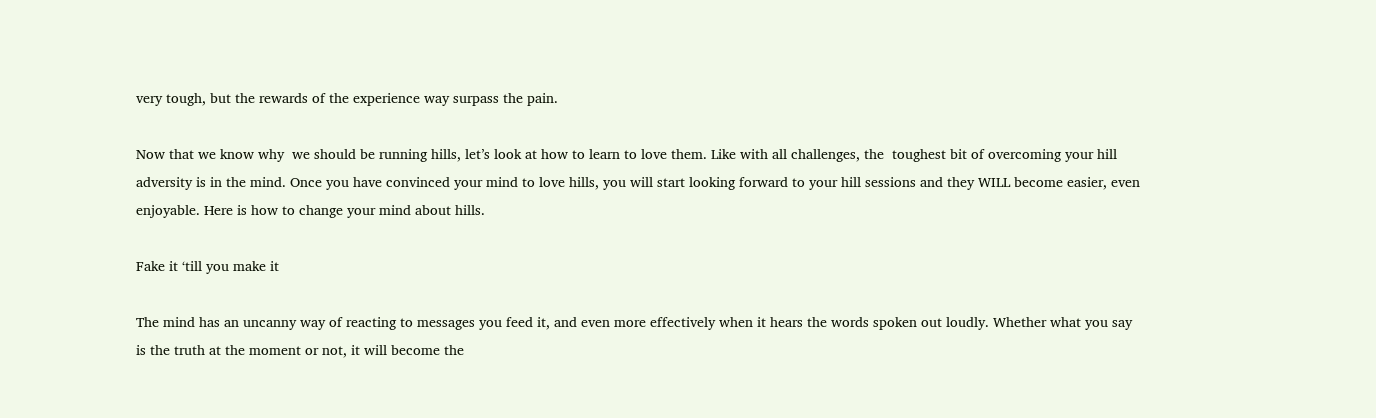very tough, but the rewards of the experience way surpass the pain.

Now that we know why  we should be running hills, let’s look at how to learn to love them. Like with all challenges, the  toughest bit of overcoming your hill adversity is in the mind. Once you have convinced your mind to love hills, you will start looking forward to your hill sessions and they WILL become easier, even enjoyable. Here is how to change your mind about hills.

Fake it ‘till you make it

The mind has an uncanny way of reacting to messages you feed it, and even more effectively when it hears the words spoken out loudly. Whether what you say is the truth at the moment or not, it will become the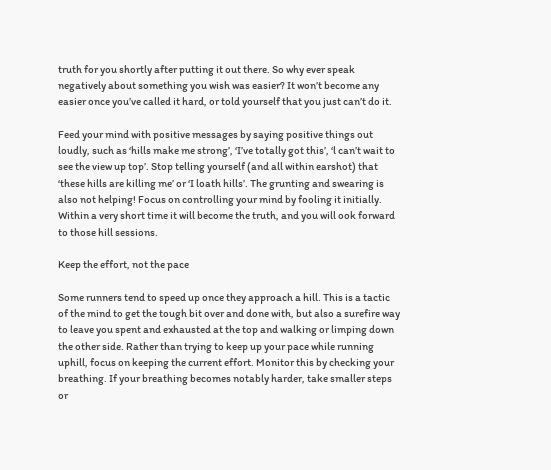truth for you shortly after putting it out there. So why ever speak negatively about something you wish was easier? It won’t become any easier once you’ve called it hard, or told yourself that you just can’t do it.

Feed your mind with positive messages by saying positive things out loudly, such as ‘hills make me strong’, ‘I’ve totally got this’, ‘l can’t wait to see the view up top’. Stop telling yourself (and all within earshot) that ‘these hills are killing me’ or ‘I loath hills’. The grunting and swearing is also not helping! Focus on controlling your mind by fooling it initially. Within a very short time it will become the truth, and you will ook forward to those hill sessions.

Keep the effort, not the pace

Some runners tend to speed up once they approach a hill. This is a tactic of the mind to get the tough bit over and done with, but also a surefire way to leave you spent and exhausted at the top and walking or limping down the other side. Rather than trying to keep up your pace while running uphill, focus on keeping the current effort. Monitor this by checking your  breathing. If your breathing becomes notably harder, take smaller steps or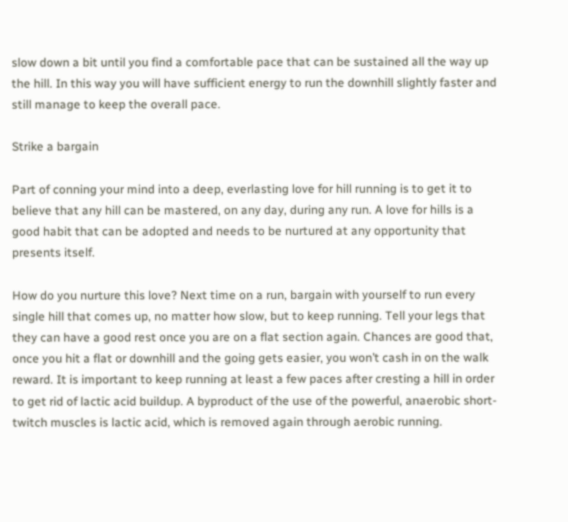slow down a bit until you find a comfortable pace that can be sustained all the way up the hill. In this way you will have sufficient energy to run the downhill slightly faster and still manage to keep the overall pace.

Strike a bargain

Part of conning your mind into a deep, everlasting love for hill running is to get it to believe that any hill can be mastered, on any day, during any run. A love for hills is a good habit that can be adopted and needs to be nurtured at any opportunity that presents itself.

How do you nurture this love? Next time on a run, bargain with yourself to run every single hill that comes up, no matter how slow, but to keep running. Tell your legs that they can have a good rest once you are on a flat section again. Chances are good that, once you hit a flat or downhill and the going gets easier, you won’t cash in on the walk reward. It is important to keep running at least a few paces after cresting a hill in order to get rid of lactic acid buildup. A byproduct of the use of the powerful, anaerobic short-twitch muscles is lactic acid, which is removed again through aerobic running.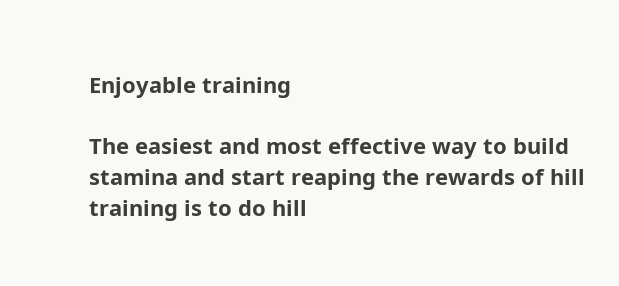Enjoyable training

The easiest and most effective way to build stamina and start reaping the rewards of hill training is to do hill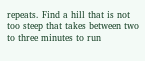repeats. Find a hill that is not too steep that takes between two to three minutes to run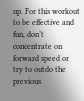up. For this workout to be effective and fun, don’t concentrate on forward speed or try to outdo the previous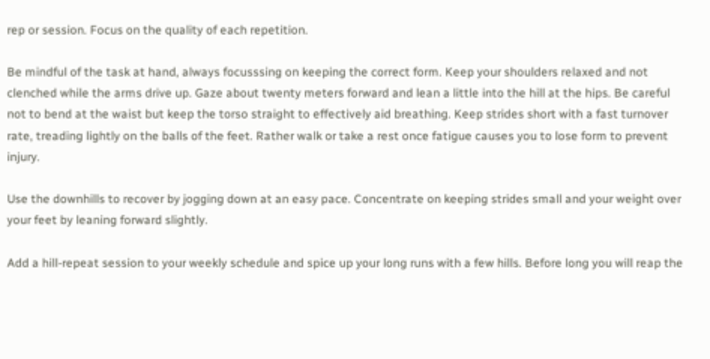rep or session. Focus on the quality of each repetition.

Be mindful of the task at hand, always focusssing on keeping the correct form. Keep your shoulders relaxed and not clenched while the arms drive up. Gaze about twenty meters forward and lean a little into the hill at the hips. Be careful not to bend at the waist but keep the torso straight to effectively aid breathing. Keep strides short with a fast turnover rate, treading lightly on the balls of the feet. Rather walk or take a rest once fatigue causes you to lose form to prevent injury.

Use the downhills to recover by jogging down at an easy pace. Concentrate on keeping strides small and your weight over your feet by leaning forward slightly.

Add a hill-repeat session to your weekly schedule and spice up your long runs with a few hills. Before long you will reap the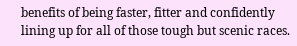benefits of being faster, fitter and confidently lining up for all of those tough but scenic races.